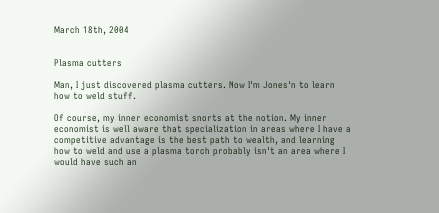March 18th, 2004


Plasma cutters

Man, I just discovered plasma cutters. Now I'm Jones'n to learn how to weld stuff.

Of course, my inner economist snorts at the notion. My inner economist is well aware that specialization in areas where I have a competitive advantage is the best path to wealth, and learning how to weld and use a plasma torch probably isn't an area where I would have such an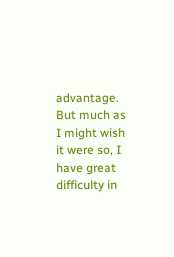advantage. But much as I might wish it were so, I have great difficulty in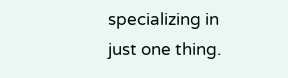specializing in just one thing.